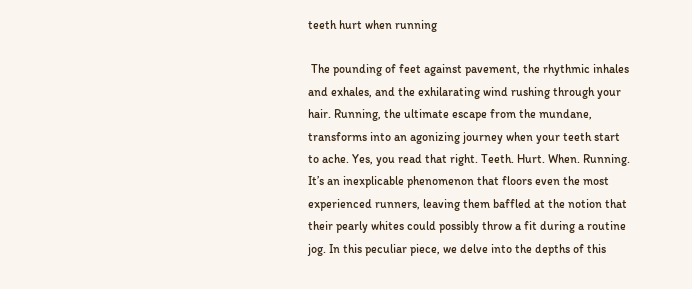teeth hurt when running

 The pounding of feet against pavement, the rhythmic inhales and exhales, and the exhilarating wind rushing through your hair. Running, the ultimate escape from the mundane, transforms into an agonizing journey when your teeth start to ache. Yes, you read that right. Teeth. Hurt. When. Running. It’s an inexplicable phenomenon that floors even the most experienced runners, leaving them baffled at the notion that their pearly whites could possibly throw a fit during a routine jog. In this peculiar piece, we delve into the depths of this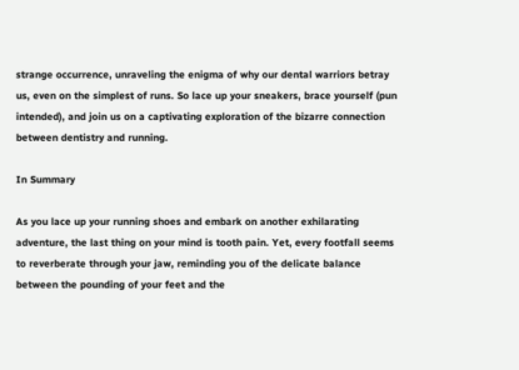strange occurrence, unraveling the enigma of why our dental warriors betray us, even on the simplest of runs. So lace up your sneakers, brace yourself (pun intended), and join us on a captivating exploration of the bizarre connection between dentistry and running.

In Summary

As you lace up your running shoes and embark on another exhilarating adventure, the last thing on your mind is tooth pain. Yet, every footfall seems to reverberate through your jaw, reminding you of the delicate balance between the pounding of your feet and the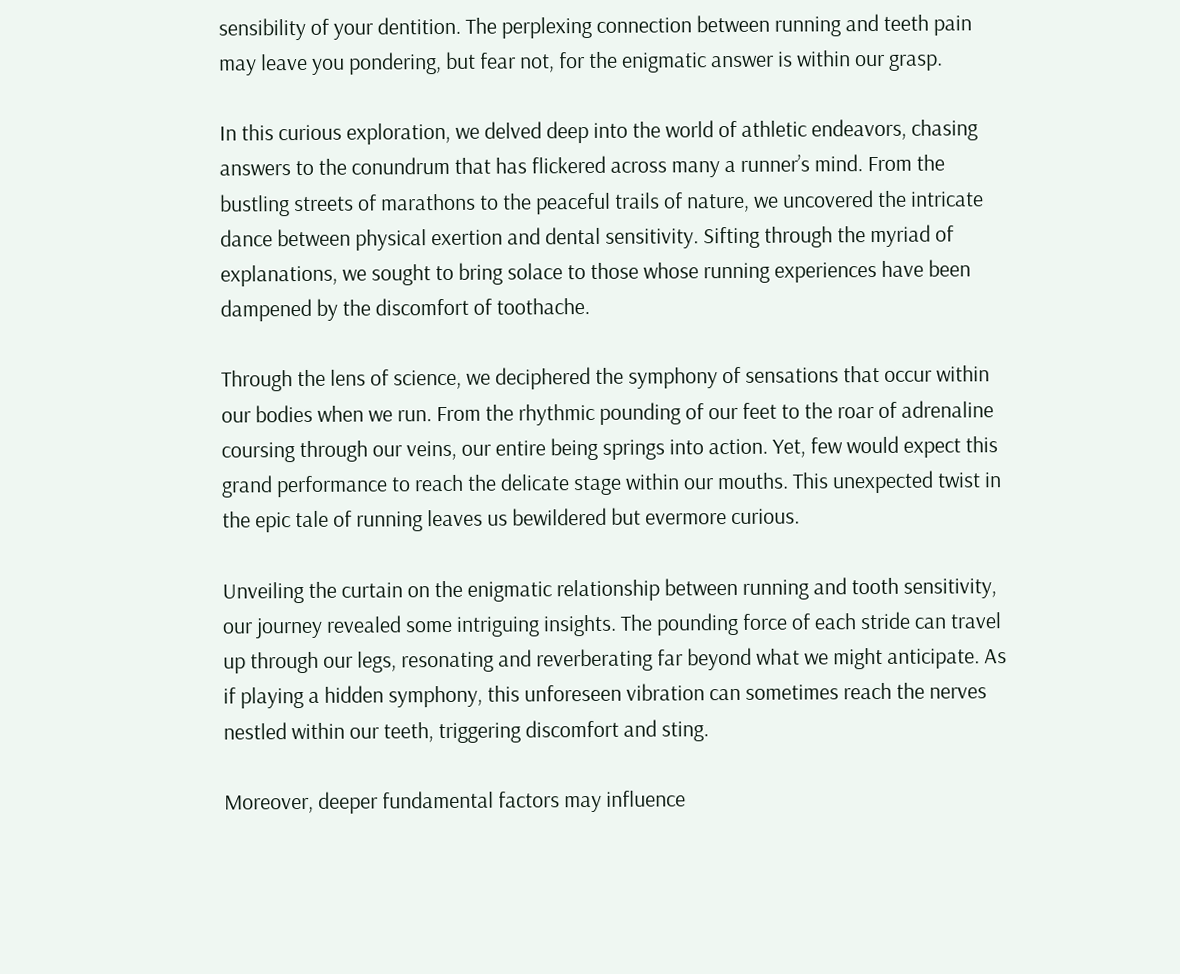sensibility of your dentition. The perplexing connection between running and teeth pain may leave you pondering, but fear not, for the enigmatic answer is within our grasp.

In this curious exploration, we delved deep into the world of athletic endeavors, chasing answers to the conundrum that has flickered across many a runner’s mind. From the bustling streets of marathons to the peaceful trails of nature, we uncovered the intricate dance between physical exertion and dental sensitivity. Sifting through the myriad of explanations, we sought to bring solace to those whose running experiences have been dampened by the discomfort of toothache.

Through the lens of science, we deciphered the symphony of sensations that occur within our bodies when we run. From the rhythmic pounding of our feet to the roar of adrenaline coursing through our veins, our entire being springs into action. Yet, few would expect this grand performance to reach the delicate stage within our mouths. This unexpected twist in the epic tale of running leaves us bewildered but evermore curious.

Unveiling the curtain on the enigmatic relationship between running and tooth sensitivity, our journey revealed some intriguing insights. The pounding force of each stride can travel up through our legs, resonating and reverberating far beyond what we might anticipate. As if playing a hidden symphony, this unforeseen vibration can sometimes reach the nerves nestled within our teeth, triggering discomfort and sting.

Moreover, deeper fundamental factors may influence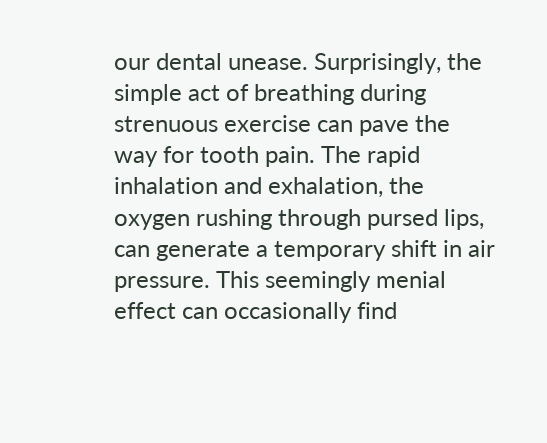our dental unease. Surprisingly, the simple act of breathing during strenuous exercise can pave the way for tooth pain. The rapid inhalation and exhalation, the oxygen rushing through pursed lips, can generate a temporary shift in air pressure. This seemingly menial effect can occasionally find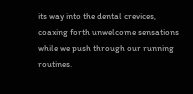its way into the dental crevices, coaxing forth unwelcome sensations while we push through our running routines.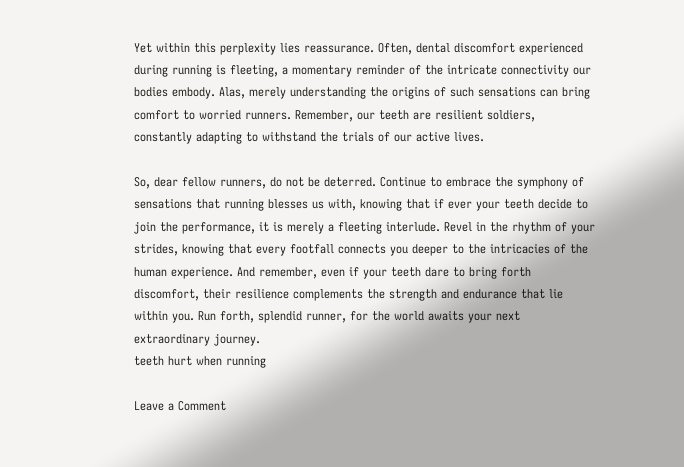Yet within this perplexity lies reassurance. Often, dental discomfort experienced during running is fleeting, a momentary reminder of the intricate connectivity our bodies embody. Alas, merely understanding the origins of such sensations can bring comfort to worried runners. Remember, our teeth are resilient soldiers, constantly adapting to withstand the trials of our active lives.

So, dear fellow runners, do not be deterred. Continue to embrace the symphony of sensations that running blesses us with, knowing that if ever your teeth decide to join the performance, it is merely a fleeting interlude. Revel in the rhythm of your strides, knowing that every footfall connects you deeper to the intricacies of the human experience. And remember, even if your teeth dare to bring forth discomfort, their resilience complements the strength and endurance that lie within you. Run forth, splendid runner, for the world awaits your next extraordinary journey.
teeth hurt when running

Leave a Comment